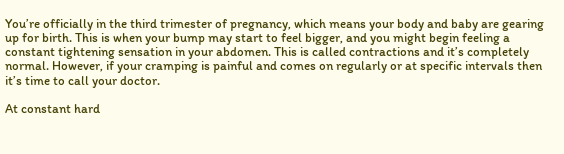You’re officially in the third trimester of pregnancy, which means your body and baby are gearing up for birth. This is when your bump may start to feel bigger, and you might begin feeling a constant tightening sensation in your abdomen. This is called contractions and it’s completely normal. However, if your cramping is painful and comes on regularly or at specific intervals then it’s time to call your doctor.

At constant hard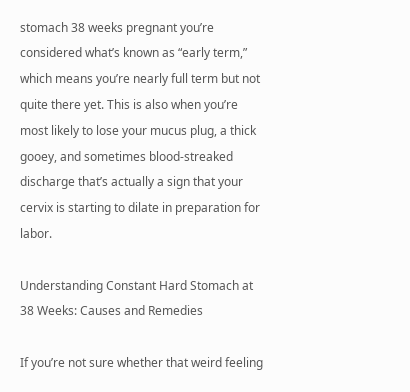stomach 38 weeks pregnant you’re considered what’s known as “early term,” which means you’re nearly full term but not quite there yet. This is also when you’re most likely to lose your mucus plug, a thick gooey, and sometimes blood-streaked discharge that’s actually a sign that your cervix is starting to dilate in preparation for labor.

Understanding Constant Hard Stomach at 38 Weeks: Causes and Remedies

If you’re not sure whether that weird feeling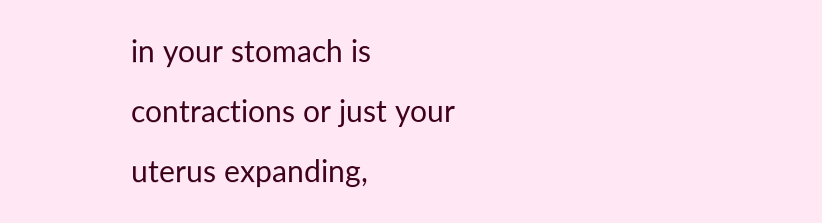in your stomach is contractions or just your uterus expanding,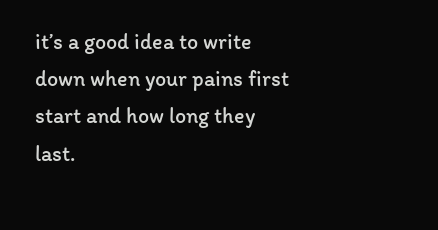it’s a good idea to write down when your pains first start and how long they last.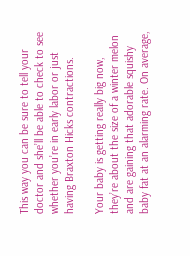This way you can be sure to tell your doctor and she’ll be able to check to see whether you’re in early labor or just having Braxton Hicks contractions.

Your baby is getting really big now, they’re about the size of a winter melon and are gaining that adorable squishy baby fat at an alarming rate. On average,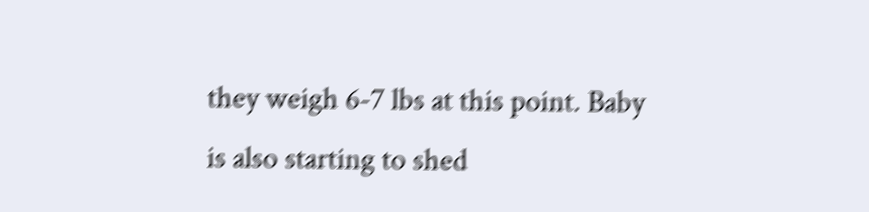they weigh 6-7 lbs at this point. Baby is also starting to shed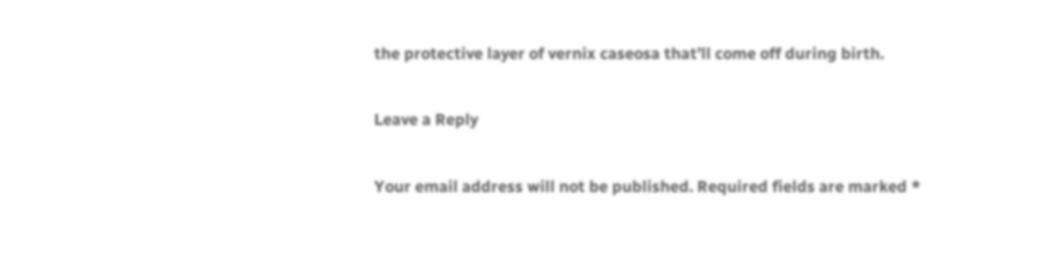the protective layer of vernix caseosa that’ll come off during birth.

Leave a Reply

Your email address will not be published. Required fields are marked *